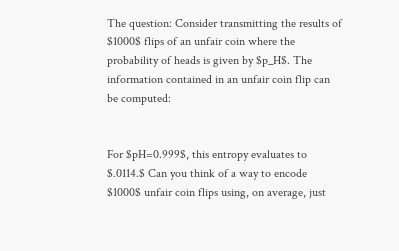The question: Consider transmitting the results of $1000$ flips of an unfair coin where the probability of heads is given by $p_H$. The information contained in an unfair coin flip can be computed:


For $pH=0.999$, this entropy evaluates to $.0114.$ Can you think of a way to encode $1000$ unfair coin flips using, on average, just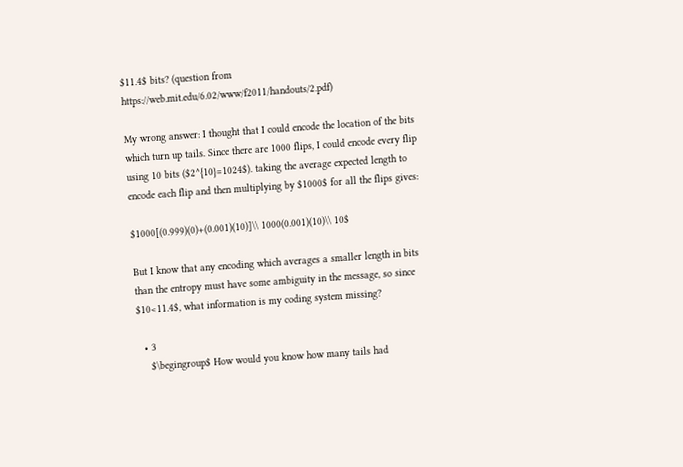$11.4$ bits? (question from https://web.mit.edu/6.02/www/f2011/handouts/2.pdf)

My wrong answer: I thought that I could encode the location of the bits which turn up tails. Since there are 1000 flips, I could encode every flip using 10 bits ($2^{10}=1024$). taking the average expected length to encode each flip and then multiplying by $1000$ for all the flips gives:

$1000[(0.999)(0)+(0.001)(10)]\\ 1000(0.001)(10)\\ 10$

But I know that any encoding which averages a smaller length in bits than the entropy must have some ambiguity in the message, so since $10<11.4$, what information is my coding system missing?

  • 3
    $\begingroup$ How would you know how many tails had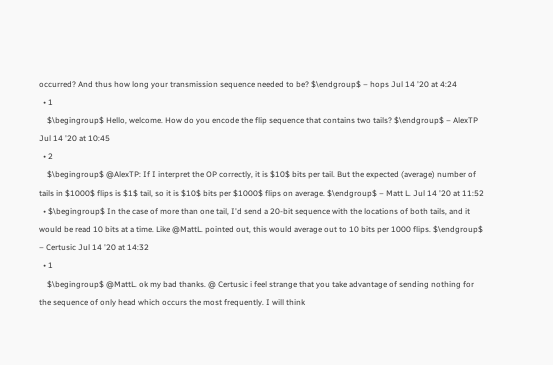occurred? And thus how long your transmission sequence needed to be? $\endgroup$ – hops Jul 14 '20 at 4:24
  • 1
    $\begingroup$ Hello, welcome. How do you encode the flip sequence that contains two tails? $\endgroup$ – AlexTP Jul 14 '20 at 10:45
  • 2
    $\begingroup$ @AlexTP: If I interpret the OP correctly, it is $10$ bits per tail. But the expected (average) number of tails in $1000$ flips is $1$ tail, so it is $10$ bits per $1000$ flips on average. $\endgroup$ – Matt L. Jul 14 '20 at 11:52
  • $\begingroup$ In the case of more than one tail, I'd send a 20-bit sequence with the locations of both tails, and it would be read 10 bits at a time. Like @MattL. pointed out, this would average out to 10 bits per 1000 flips. $\endgroup$ – Certusic Jul 14 '20 at 14:32
  • 1
    $\begingroup$ @MattL. ok my bad thanks. @ Certusic i feel strange that you take advantage of sending nothing for the sequence of only head which occurs the most frequently. I will think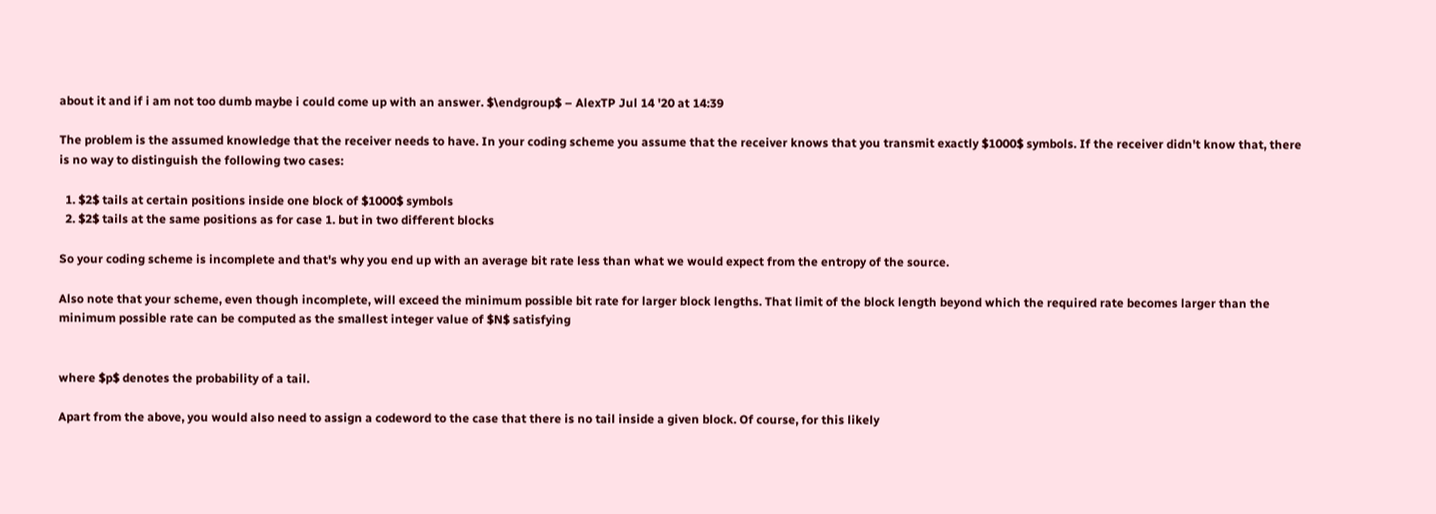about it and if i am not too dumb maybe i could come up with an answer. $\endgroup$ – AlexTP Jul 14 '20 at 14:39

The problem is the assumed knowledge that the receiver needs to have. In your coding scheme you assume that the receiver knows that you transmit exactly $1000$ symbols. If the receiver didn't know that, there is no way to distinguish the following two cases:

  1. $2$ tails at certain positions inside one block of $1000$ symbols
  2. $2$ tails at the same positions as for case 1. but in two different blocks

So your coding scheme is incomplete and that's why you end up with an average bit rate less than what we would expect from the entropy of the source.

Also note that your scheme, even though incomplete, will exceed the minimum possible bit rate for larger block lengths. That limit of the block length beyond which the required rate becomes larger than the minimum possible rate can be computed as the smallest integer value of $N$ satisfying


where $p$ denotes the probability of a tail.

Apart from the above, you would also need to assign a codeword to the case that there is no tail inside a given block. Of course, for this likely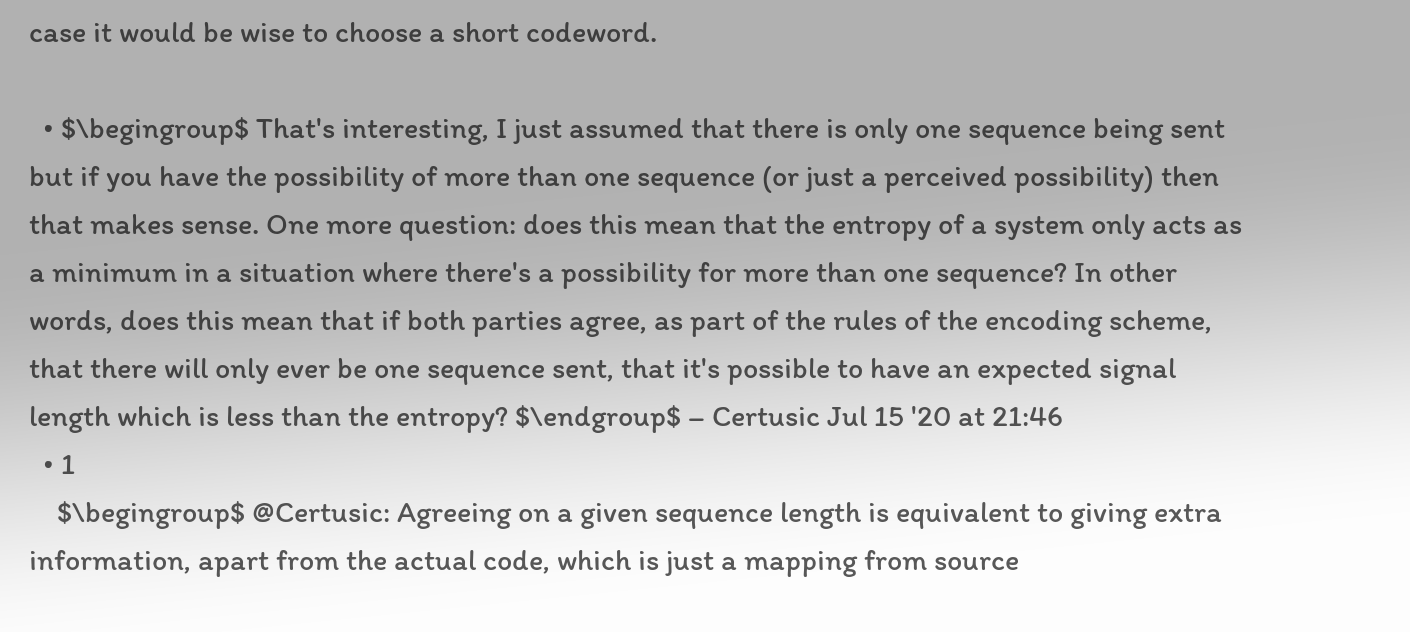case it would be wise to choose a short codeword.

  • $\begingroup$ That's interesting, I just assumed that there is only one sequence being sent but if you have the possibility of more than one sequence (or just a perceived possibility) then that makes sense. One more question: does this mean that the entropy of a system only acts as a minimum in a situation where there's a possibility for more than one sequence? In other words, does this mean that if both parties agree, as part of the rules of the encoding scheme, that there will only ever be one sequence sent, that it's possible to have an expected signal length which is less than the entropy? $\endgroup$ – Certusic Jul 15 '20 at 21:46
  • 1
    $\begingroup$ @Certusic: Agreeing on a given sequence length is equivalent to giving extra information, apart from the actual code, which is just a mapping from source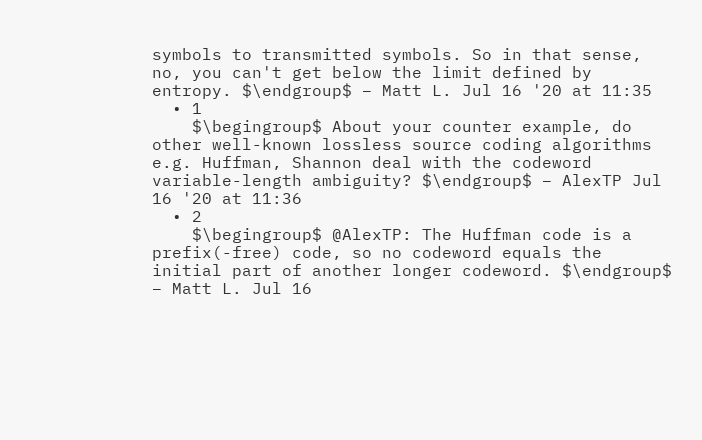symbols to transmitted symbols. So in that sense, no, you can't get below the limit defined by entropy. $\endgroup$ – Matt L. Jul 16 '20 at 11:35
  • 1
    $\begingroup$ About your counter example, do other well-known lossless source coding algorithms e.g. Huffman, Shannon deal with the codeword variable-length ambiguity? $\endgroup$ – AlexTP Jul 16 '20 at 11:36
  • 2
    $\begingroup$ @AlexTP: The Huffman code is a prefix(-free) code, so no codeword equals the initial part of another longer codeword. $\endgroup$ – Matt L. Jul 16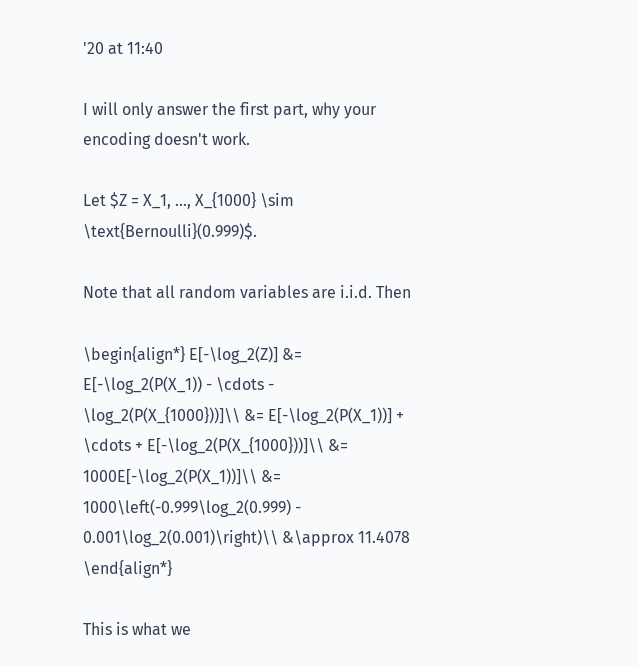'20 at 11:40

I will only answer the first part, why your encoding doesn't work.

Let $Z = X_1, ..., X_{1000} \sim \text{Bernoulli}(0.999)$.

Note that all random variables are i.i.d. Then

\begin{align*} E[-\log_2(Z)] &= E[-\log_2(P(X_1)) - \cdots - \log_2(P(X_{1000}))]\\ &= E[-\log_2(P(X_1))] + \cdots + E[-\log_2(P(X_{1000}))]\\ &= 1000E[-\log_2(P(X_1))]\\ &= 1000\left(-0.999\log_2(0.999) - 0.001\log_2(0.001)\right)\\ &\approx 11.4078 \end{align*}

This is what we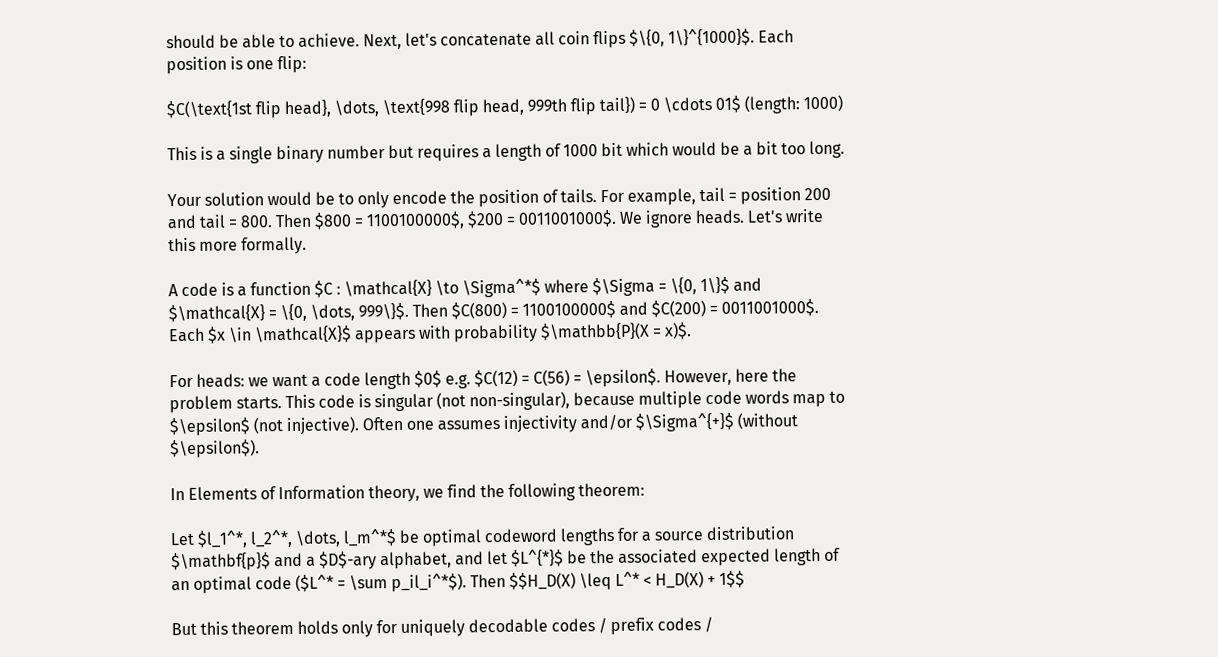should be able to achieve. Next, let's concatenate all coin flips $\{0, 1\}^{1000}$. Each position is one flip:

$C(\text{1st flip head}, \dots, \text{998 flip head, 999th flip tail}) = 0 \cdots 01$ (length: 1000)

This is a single binary number but requires a length of 1000 bit which would be a bit too long.

Your solution would be to only encode the position of tails. For example, tail = position 200 and tail = 800. Then $800 = 1100100000$, $200 = 0011001000$. We ignore heads. Let's write this more formally.

A code is a function $C : \mathcal{X} \to \Sigma^*$ where $\Sigma = \{0, 1\}$ and $\mathcal{X} = \{0, \dots, 999\}$. Then $C(800) = 1100100000$ and $C(200) = 0011001000$. Each $x \in \mathcal{X}$ appears with probability $\mathbb{P}(X = x)$.

For heads: we want a code length $0$ e.g. $C(12) = C(56) = \epsilon$. However, here the problem starts. This code is singular (not non-singular), because multiple code words map to $\epsilon$ (not injective). Often one assumes injectivity and/or $\Sigma^{+}$ (without $\epsilon$).

In Elements of Information theory, we find the following theorem:

Let $l_1^*, l_2^*, \dots, l_m^*$ be optimal codeword lengths for a source distribution $\mathbf{p}$ and a $D$-ary alphabet, and let $L^{*}$ be the associated expected length of an optimal code ($L^* = \sum p_il_i^*$). Then $$H_D(X) \leq L^* < H_D(X) + 1$$

But this theorem holds only for uniquely decodable codes / prefix codes /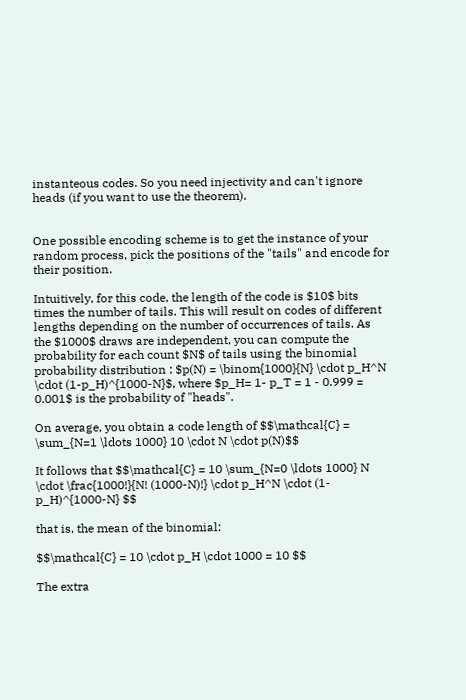instanteous codes. So you need injectivity and can't ignore heads (if you want to use the theorem).


One possible encoding scheme is to get the instance of your random process, pick the positions of the "tails" and encode for their position.

Intuitively, for this code, the length of the code is $10$ bits times the number of tails. This will result on codes of different lengths depending on the number of occurrences of tails. As the $1000$ draws are independent, you can compute the probability for each count $N$ of tails using the binomial probability distribution : $p(N) = \binom{1000}{N} \cdot p_H^N \cdot (1-p_H)^{1000-N}$, where $p_H= 1- p_T = 1 - 0.999 = 0.001$ is the probability of "heads".

On average, you obtain a code length of $$\mathcal{C} = \sum_{N=1 \ldots 1000} 10 \cdot N \cdot p(N)$$

It follows that $$\mathcal{C} = 10 \sum_{N=0 \ldots 1000} N \cdot \frac{1000!}{N! (1000-N)!} \cdot p_H^N \cdot (1-p_H)^{1000-N} $$

that is, the mean of the binomial:

$$\mathcal{C} = 10 \cdot p_H \cdot 1000 = 10 $$

The extra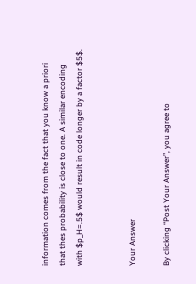information comes from the fact that you know a priori that thes probability is close to one. A similar encoding with $p_H=.5$ would result in code longer by a factor $5$.


Your Answer

By clicking “Post Your Answer”, you agree to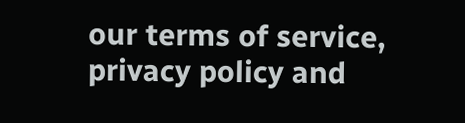our terms of service, privacy policy and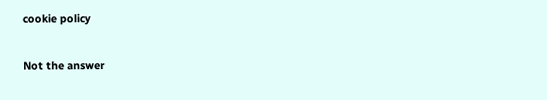cookie policy

Not the answer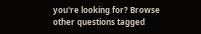you're looking for? Browse other questions tagged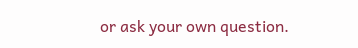or ask your own question.